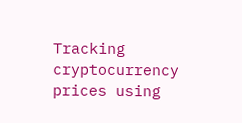Tracking cryptocurrency prices using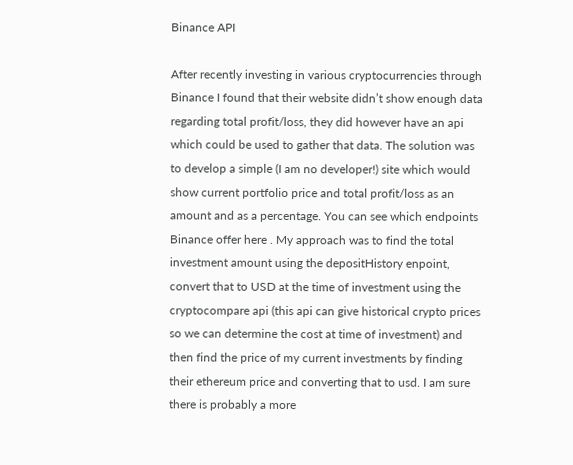Binance API

After recently investing in various cryptocurrencies through Binance I found that their website didn’t show enough data regarding total profit/loss, they did however have an api which could be used to gather that data. The solution was to develop a simple (I am no developer!) site which would show current portfolio price and total profit/loss as an amount and as a percentage. You can see which endpoints Binance offer here . My approach was to find the total investment amount using the depositHistory enpoint, convert that to USD at the time of investment using the cryptocompare api (this api can give historical crypto prices so we can determine the cost at time of investment) and then find the price of my current investments by finding their ethereum price and converting that to usd. I am sure there is probably a more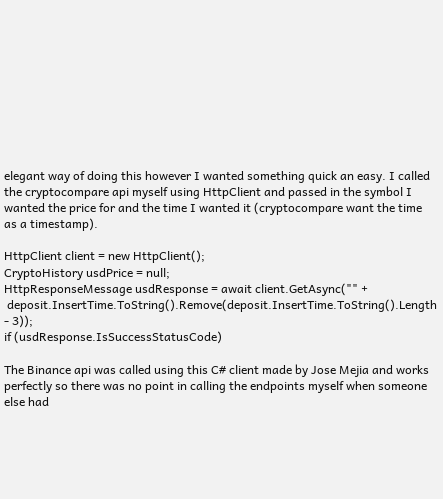elegant way of doing this however I wanted something quick an easy. I called the cryptocompare api myself using HttpClient and passed in the symbol I wanted the price for and the time I wanted it (cryptocompare want the time as a timestamp).

HttpClient client = new HttpClient();
CryptoHistory usdPrice = null;
HttpResponseMessage usdResponse = await client.GetAsync("" +
 deposit.InsertTime.ToString().Remove(deposit.InsertTime.ToString().Length - 3));
if (usdResponse.IsSuccessStatusCode)

The Binance api was called using this C# client made by Jose Mejia and works perfectly so there was no point in calling the endpoints myself when someone else had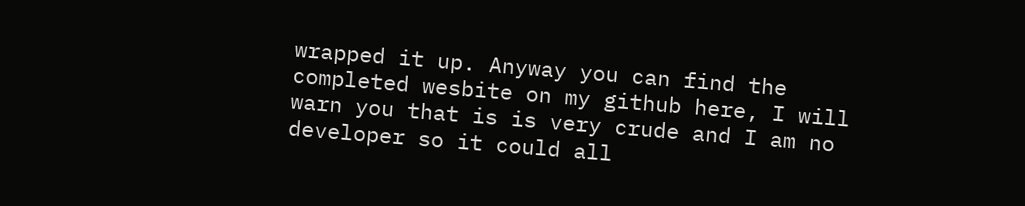wrapped it up. Anyway you can find the completed wesbite on my github here, I will warn you that is is very crude and I am no developer so it could all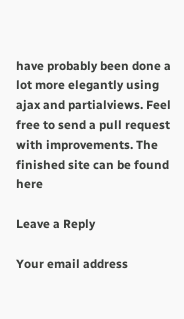have probably been done a lot more elegantly using ajax and partialviews. Feel free to send a pull request with improvements. The finished site can be found here

Leave a Reply

Your email address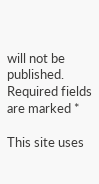will not be published. Required fields are marked *

This site uses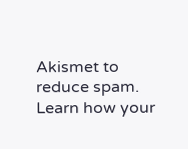Akismet to reduce spam. Learn how your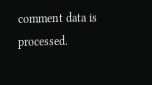comment data is processed.